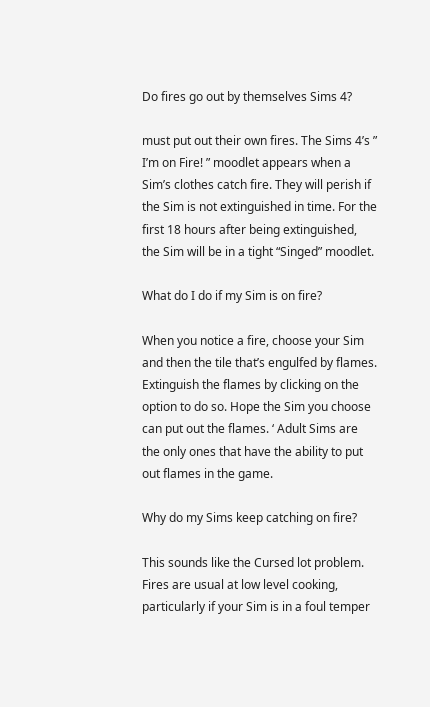Do fires go out by themselves Sims 4?

must put out their own fires. The Sims 4’s ” I’m on Fire! ” moodlet appears when a Sim’s clothes catch fire. They will perish if the Sim is not extinguished in time. For the first 18 hours after being extinguished, the Sim will be in a tight “Singed” moodlet.

What do I do if my Sim is on fire?

When you notice a fire, choose your Sim and then the tile that’s engulfed by flames. Extinguish the flames by clicking on the option to do so. Hope the Sim you choose can put out the flames. ‘ Adult Sims are the only ones that have the ability to put out flames in the game.

Why do my Sims keep catching on fire?

This sounds like the Cursed lot problem. Fires are usual at low level cooking, particularly if your Sim is in a foul temper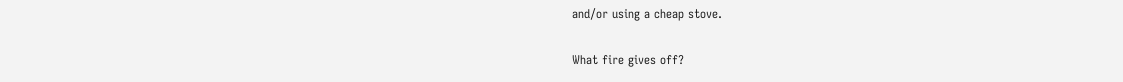and/or using a cheap stove.

What fire gives off?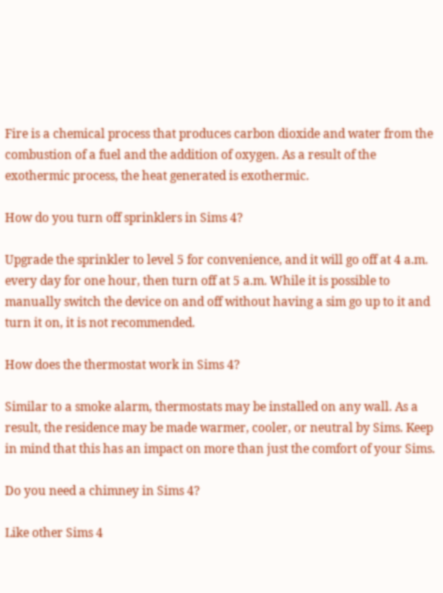Fire is a chemical process that produces carbon dioxide and water from the combustion of a fuel and the addition of oxygen. As a result of the exothermic process, the heat generated is exothermic.

How do you turn off sprinklers in Sims 4?

Upgrade the sprinkler to level 5 for convenience, and it will go off at 4 a.m. every day for one hour, then turn off at 5 a.m. While it is possible to manually switch the device on and off without having a sim go up to it and turn it on, it is not recommended.

How does the thermostat work in Sims 4?

Similar to a smoke alarm, thermostats may be installed on any wall. As a result, the residence may be made warmer, cooler, or neutral by Sims. Keep in mind that this has an impact on more than just the comfort of your Sims.

Do you need a chimney in Sims 4?

Like other Sims 4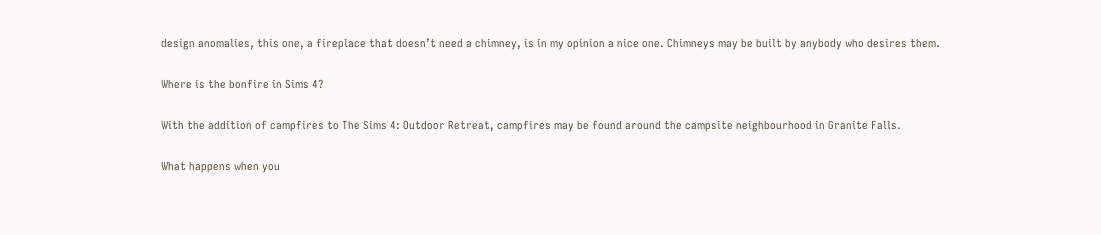design anomalies, this one, a fireplace that doesn’t need a chimney, is in my opinion a nice one. Chimneys may be built by anybody who desires them.

Where is the bonfire in Sims 4?

With the addition of campfires to The Sims 4: Outdoor Retreat, campfires may be found around the campsite neighbourhood in Granite Falls.

What happens when you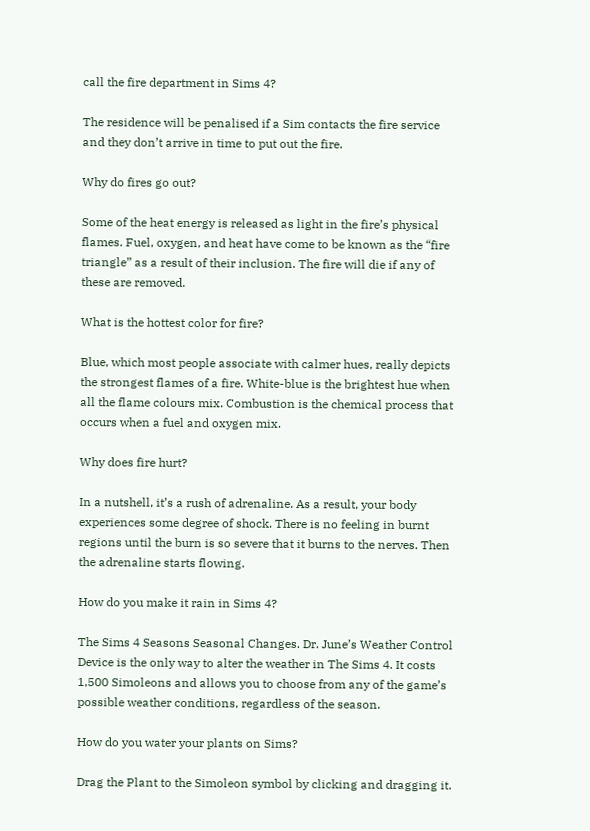call the fire department in Sims 4?

The residence will be penalised if a Sim contacts the fire service and they don’t arrive in time to put out the fire.

Why do fires go out?

Some of the heat energy is released as light in the fire’s physical flames. Fuel, oxygen, and heat have come to be known as the “fire triangle” as a result of their inclusion. The fire will die if any of these are removed.

What is the hottest color for fire?

Blue, which most people associate with calmer hues, really depicts the strongest flames of a fire. White-blue is the brightest hue when all the flame colours mix. Combustion is the chemical process that occurs when a fuel and oxygen mix.

Why does fire hurt?

In a nutshell, it’s a rush of adrenaline. As a result, your body experiences some degree of shock. There is no feeling in burnt regions until the burn is so severe that it burns to the nerves. Then the adrenaline starts flowing.

How do you make it rain in Sims 4?

The Sims 4 Seasons Seasonal Changes. Dr. June’s Weather Control Device is the only way to alter the weather in The Sims 4. It costs 1,500 Simoleons and allows you to choose from any of the game’s possible weather conditions, regardless of the season.

How do you water your plants on Sims?

Drag the Plant to the Simoleon symbol by clicking and dragging it.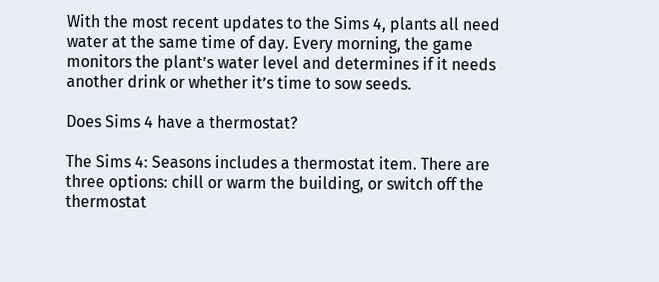With the most recent updates to the Sims 4, plants all need water at the same time of day. Every morning, the game monitors the plant’s water level and determines if it needs another drink or whether it’s time to sow seeds.

Does Sims 4 have a thermostat?

The Sims 4: Seasons includes a thermostat item. There are three options: chill or warm the building, or switch off the thermostat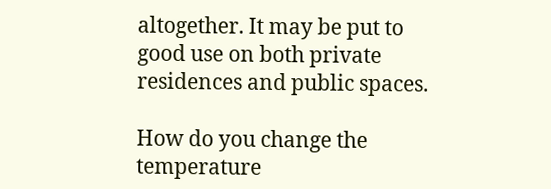altogether. It may be put to good use on both private residences and public spaces.

How do you change the temperature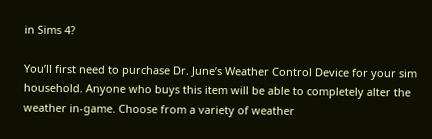in Sims 4?

You’ll first need to purchase Dr. June’s Weather Control Device for your sim household. Anyone who buys this item will be able to completely alter the weather in-game. Choose from a variety of weather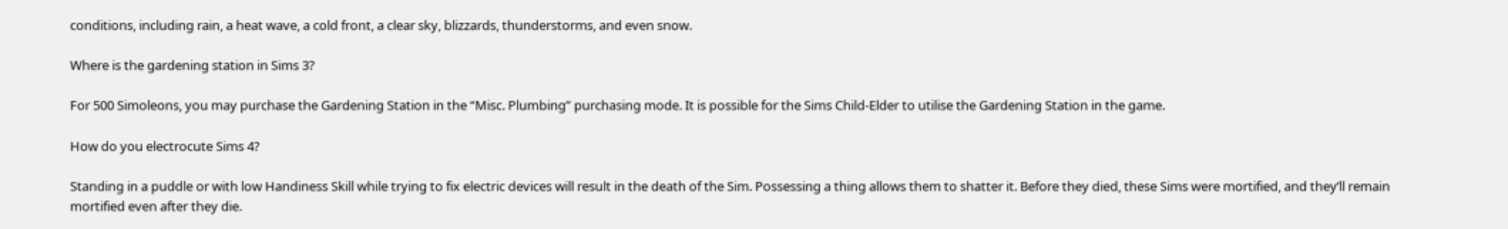conditions, including rain, a heat wave, a cold front, a clear sky, blizzards, thunderstorms, and even snow.

Where is the gardening station in Sims 3?

For 500 Simoleons, you may purchase the Gardening Station in the “Misc. Plumbing” purchasing mode. It is possible for the Sims Child-Elder to utilise the Gardening Station in the game.

How do you electrocute Sims 4?

Standing in a puddle or with low Handiness Skill while trying to fix electric devices will result in the death of the Sim. Possessing a thing allows them to shatter it. Before they died, these Sims were mortified, and they’ll remain mortified even after they die.